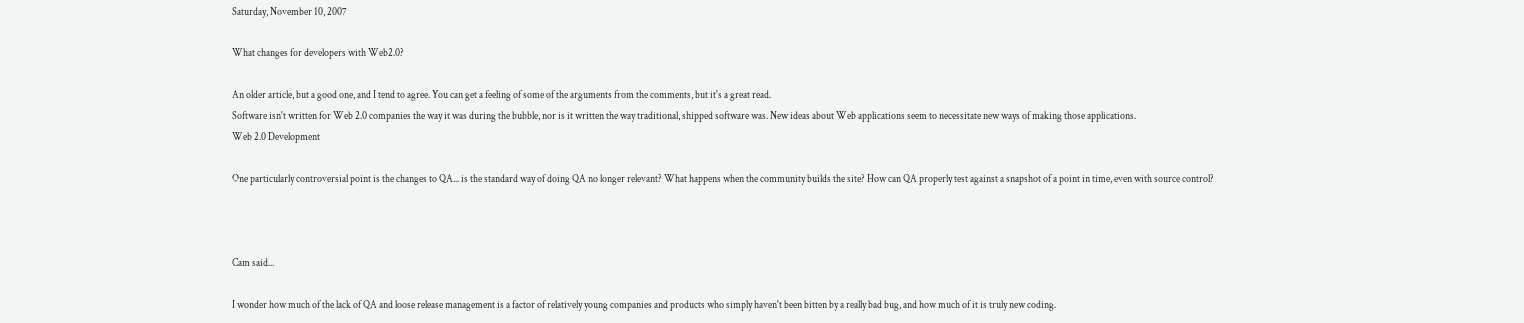Saturday, November 10, 2007

What changes for developers with Web2.0?

An older article, but a good one, and I tend to agree. You can get a feeling of some of the arguments from the comments, but it's a great read.
Software isn't written for Web 2.0 companies the way it was during the bubble, nor is it written the way traditional, shipped software was. New ideas about Web applications seem to necessitate new ways of making those applications.
Web 2.0 Development

One particularly controversial point is the changes to QA... is the standard way of doing QA no longer relevant? What happens when the community builds the site? How can QA properly test against a snapshot of a point in time, even with source control?



Cam said...

I wonder how much of the lack of QA and loose release management is a factor of relatively young companies and products who simply haven't been bitten by a really bad bug, and how much of it is truly new coding.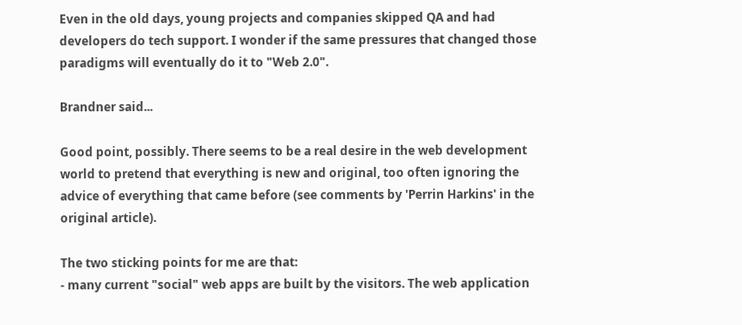Even in the old days, young projects and companies skipped QA and had developers do tech support. I wonder if the same pressures that changed those paradigms will eventually do it to "Web 2.0".

Brandner said...

Good point, possibly. There seems to be a real desire in the web development world to pretend that everything is new and original, too often ignoring the advice of everything that came before (see comments by 'Perrin Harkins' in the original article).

The two sticking points for me are that:
- many current "social" web apps are built by the visitors. The web application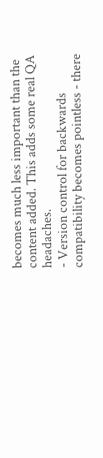becomes much less important than the content added. This adds some real QA headaches.
- Version control for backwards compatibility becomes pointless - there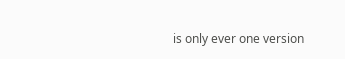is only ever one version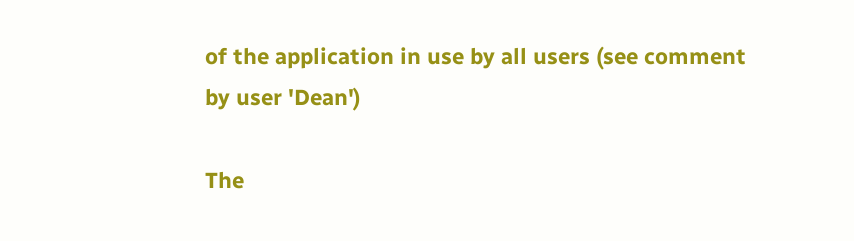of the application in use by all users (see comment by user 'Dean')

The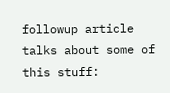followup article talks about some of this stuff: